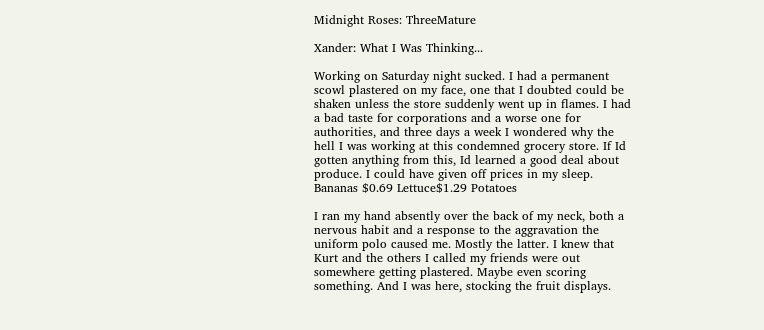Midnight Roses: ThreeMature

Xander: What I Was Thinking...

Working on Saturday night sucked. I had a permanent scowl plastered on my face, one that I doubted could be shaken unless the store suddenly went up in flames. I had a bad taste for corporations and a worse one for authorities, and three days a week I wondered why the hell I was working at this condemned grocery store. If Id gotten anything from this, Id learned a good deal about produce. I could have given off prices in my sleep. Bananas $0.69 Lettuce$1.29 Potatoes

I ran my hand absently over the back of my neck, both a nervous habit and a response to the aggravation the uniform polo caused me. Mostly the latter. I knew that Kurt and the others I called my friends were out somewhere getting plastered. Maybe even scoring something. And I was here, stocking the fruit displays.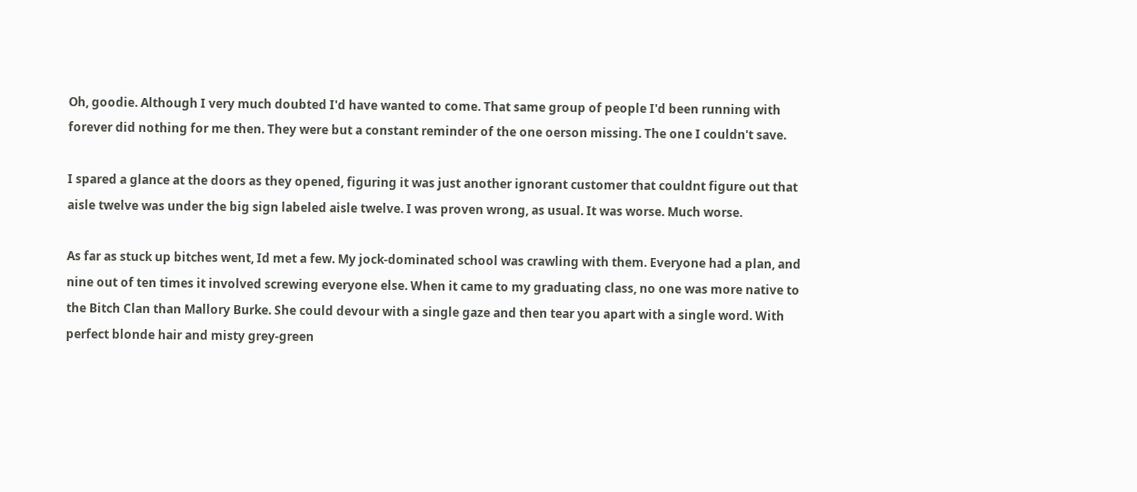Oh, goodie. Although I very much doubted I'd have wanted to come. That same group of people I'd been running with forever did nothing for me then. They were but a constant reminder of the one oerson missing. The one I couldn't save.

I spared a glance at the doors as they opened, figuring it was just another ignorant customer that couldnt figure out that aisle twelve was under the big sign labeled aisle twelve. I was proven wrong, as usual. It was worse. Much worse.

As far as stuck up bitches went, Id met a few. My jock-dominated school was crawling with them. Everyone had a plan, and nine out of ten times it involved screwing everyone else. When it came to my graduating class, no one was more native to the Bitch Clan than Mallory Burke. She could devour with a single gaze and then tear you apart with a single word. With perfect blonde hair and misty grey-green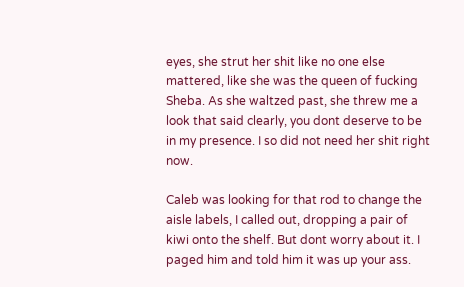eyes, she strut her shit like no one else mattered, like she was the queen of fucking Sheba. As she waltzed past, she threw me a look that said clearly, you dont deserve to be in my presence. I so did not need her shit right now.

Caleb was looking for that rod to change the aisle labels, I called out, dropping a pair of kiwi onto the shelf. But dont worry about it. I paged him and told him it was up your ass.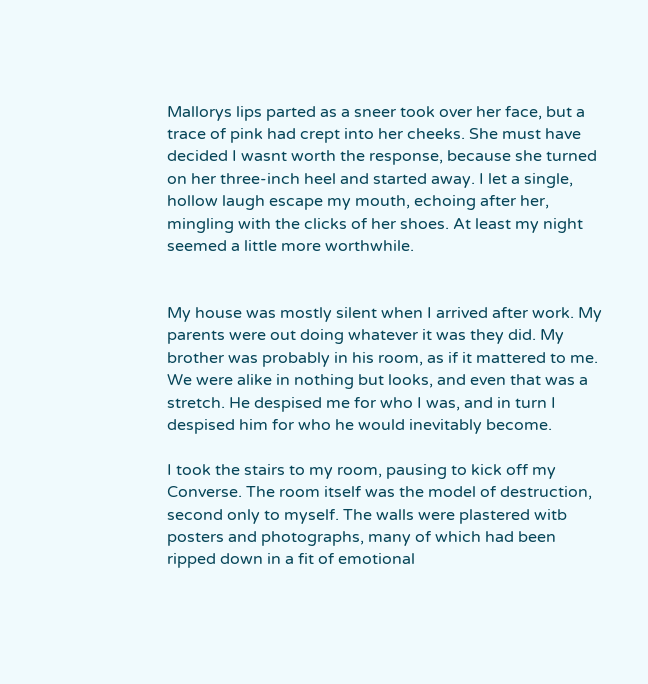Mallorys lips parted as a sneer took over her face, but a trace of pink had crept into her cheeks. She must have decided I wasnt worth the response, because she turned on her three-inch heel and started away. I let a single, hollow laugh escape my mouth, echoing after her, mingling with the clicks of her shoes. At least my night seemed a little more worthwhile.


My house was mostly silent when I arrived after work. My parents were out doing whatever it was they did. My brother was probably in his room, as if it mattered to me. We were alike in nothing but looks, and even that was a stretch. He despised me for who I was, and in turn I despised him for who he would inevitably become.

I took the stairs to my room, pausing to kick off my Converse. The room itself was the model of destruction, second only to myself. The walls were plastered witb posters and photographs, many of which had been ripped down in a fit of emotional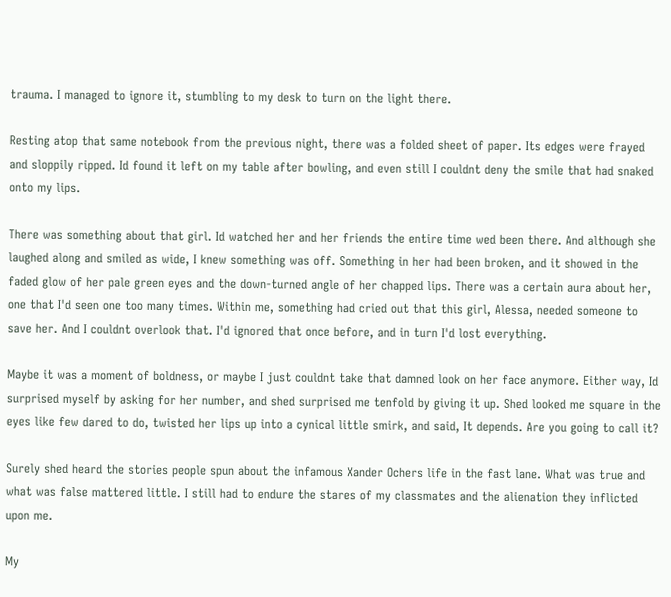trauma. I managed to ignore it, stumbling to my desk to turn on the light there.

Resting atop that same notebook from the previous night, there was a folded sheet of paper. Its edges were frayed and sloppily ripped. Id found it left on my table after bowling, and even still I couldnt deny the smile that had snaked onto my lips.

There was something about that girl. Id watched her and her friends the entire time wed been there. And although she laughed along and smiled as wide, I knew something was off. Something in her had been broken, and it showed in the faded glow of her pale green eyes and the down-turned angle of her chapped lips. There was a certain aura about her, one that I'd seen one too many times. Within me, something had cried out that this girl, Alessa, needed someone to save her. And I couldnt overlook that. I'd ignored that once before, and in turn I'd lost everything.

Maybe it was a moment of boldness, or maybe I just couldnt take that damned look on her face anymore. Either way, Id surprised myself by asking for her number, and shed surprised me tenfold by giving it up. Shed looked me square in the eyes like few dared to do, twisted her lips up into a cynical little smirk, and said, It depends. Are you going to call it?

Surely shed heard the stories people spun about the infamous Xander Ochers life in the fast lane. What was true and what was false mattered little. I still had to endure the stares of my classmates and the alienation they inflicted upon me.

My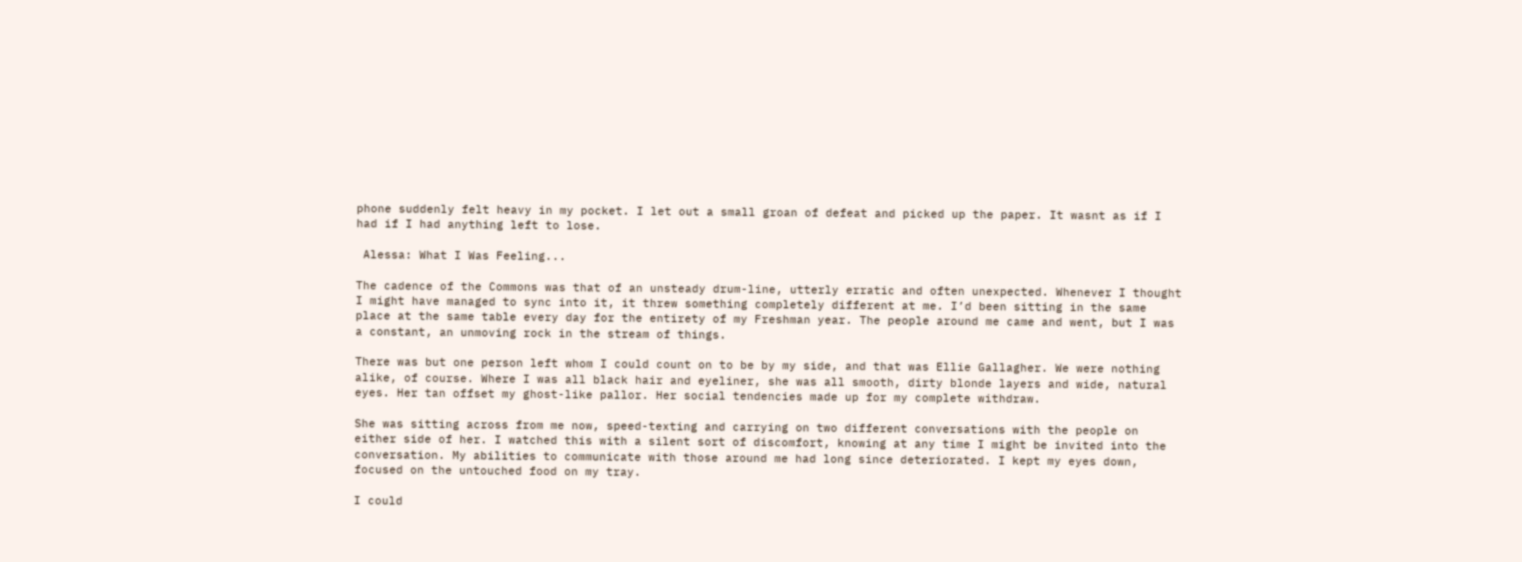phone suddenly felt heavy in my pocket. I let out a small groan of defeat and picked up the paper. It wasnt as if I had if I had anything left to lose.

 Alessa: What I Was Feeling...

The cadence of the Commons was that of an unsteady drum-line, utterly erratic and often unexpected. Whenever I thought I might have managed to sync into it, it threw something completely different at me. I’d been sitting in the same place at the same table every day for the entirety of my Freshman year. The people around me came and went, but I was a constant, an unmoving rock in the stream of things.

There was but one person left whom I could count on to be by my side, and that was Ellie Gallagher. We were nothing alike, of course. Where I was all black hair and eyeliner, she was all smooth, dirty blonde layers and wide, natural eyes. Her tan offset my ghost-like pallor. Her social tendencies made up for my complete withdraw.

She was sitting across from me now, speed-texting and carrying on two different conversations with the people on either side of her. I watched this with a silent sort of discomfort, knowing at any time I might be invited into the conversation. My abilities to communicate with those around me had long since deteriorated. I kept my eyes down, focused on the untouched food on my tray.

I could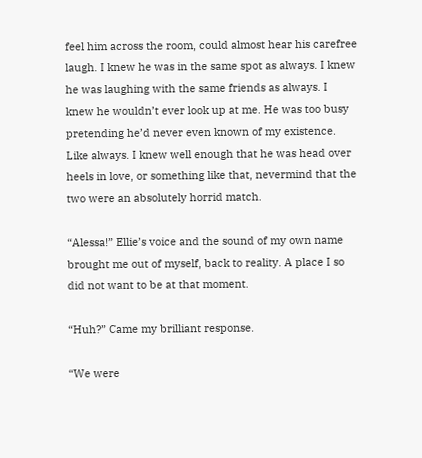feel him across the room, could almost hear his carefree laugh. I knew he was in the same spot as always. I knew he was laughing with the same friends as always. I knew he wouldn’t ever look up at me. He was too busy pretending he’d never even known of my existence. Like always. I knew well enough that he was head over heels in love, or something like that, nevermind that the two were an absolutely horrid match.

“Alessa!” Ellie’s voice and the sound of my own name brought me out of myself, back to reality. A place I so did not want to be at that moment.

“Huh?” Came my brilliant response.

“We were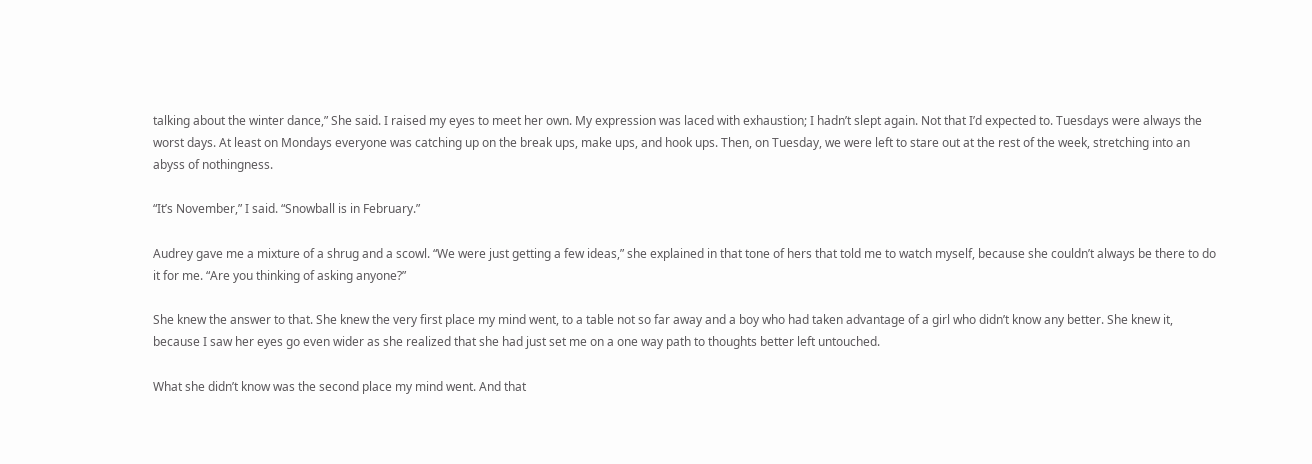talking about the winter dance,” She said. I raised my eyes to meet her own. My expression was laced with exhaustion; I hadn’t slept again. Not that I’d expected to. Tuesdays were always the worst days. At least on Mondays everyone was catching up on the break ups, make ups, and hook ups. Then, on Tuesday, we were left to stare out at the rest of the week, stretching into an abyss of nothingness.

“It’s November,” I said. “Snowball is in February.”

Audrey gave me a mixture of a shrug and a scowl. “We were just getting a few ideas,” she explained in that tone of hers that told me to watch myself, because she couldn’t always be there to do it for me. “Are you thinking of asking anyone?”

She knew the answer to that. She knew the very first place my mind went, to a table not so far away and a boy who had taken advantage of a girl who didn’t know any better. She knew it, because I saw her eyes go even wider as she realized that she had just set me on a one way path to thoughts better left untouched.

What she didn’t know was the second place my mind went. And that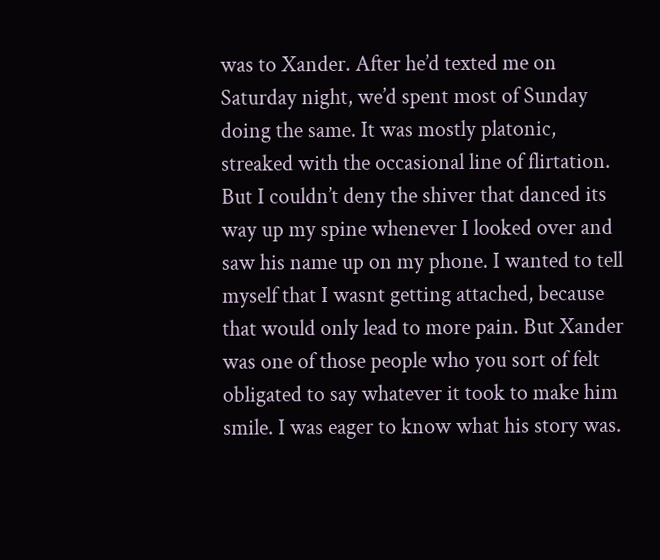was to Xander. After he’d texted me on Saturday night, we’d spent most of Sunday doing the same. It was mostly platonic, streaked with the occasional line of flirtation. But I couldn’t deny the shiver that danced its way up my spine whenever I looked over and saw his name up on my phone. I wanted to tell myself that I wasnt getting attached, because that would only lead to more pain. But Xander was one of those people who you sort of felt obligated to say whatever it took to make him smile. I was eager to know what his story was.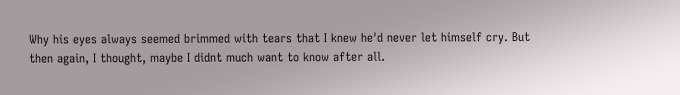Why his eyes always seemed brimmed with tears that I knew he'd never let himself cry. But then again, I thought, maybe I didnt much want to know after all.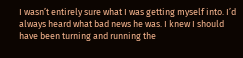I wasn’t entirely sure what I was getting myself into. I’d always heard what bad news he was. I knew I should have been turning and running the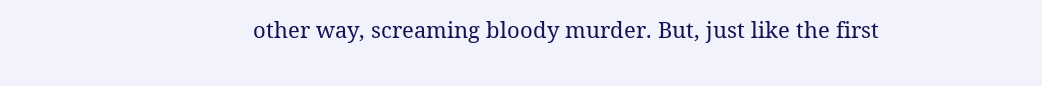other way, screaming bloody murder. But, just like the first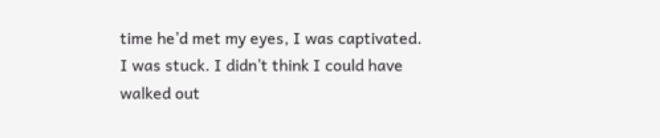time he’d met my eyes, I was captivated. I was stuck. I didn’t think I could have walked out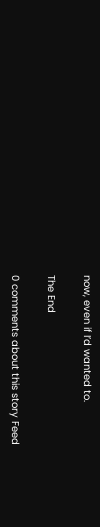now, even if I’d wanted to.

The End

0 comments about this story Feed